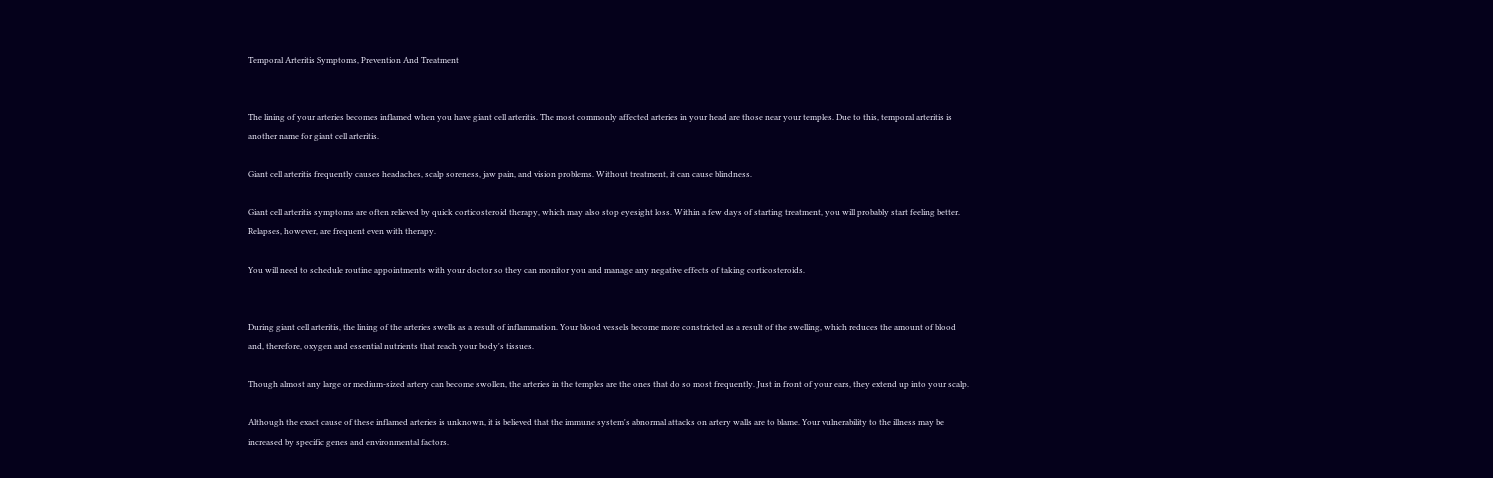Temporal Arteritis Symptoms, Prevention And Treatment


The lining of your arteries becomes inflamed when you have giant cell arteritis. The most commonly affected arteries in your head are those near your temples. Due to this, temporal arteritis is another name for giant cell arteritis.

Giant cell arteritis frequently causes headaches, scalp soreness, jaw pain, and vision problems. Without treatment, it can cause blindness.

Giant cell arteritis symptoms are often relieved by quick corticosteroid therapy, which may also stop eyesight loss. Within a few days of starting treatment, you will probably start feeling better. Relapses, however, are frequent even with therapy.

You will need to schedule routine appointments with your doctor so they can monitor you and manage any negative effects of taking corticosteroids.


During giant cell arteritis, the lining of the arteries swells as a result of inflammation. Your blood vessels become more constricted as a result of the swelling, which reduces the amount of blood and, therefore, oxygen and essential nutrients that reach your body's tissues.

Though almost any large or medium-sized artery can become swollen, the arteries in the temples are the ones that do so most frequently. Just in front of your ears, they extend up into your scalp.

Although the exact cause of these inflamed arteries is unknown, it is believed that the immune system's abnormal attacks on artery walls are to blame. Your vulnerability to the illness may be increased by specific genes and environmental factors.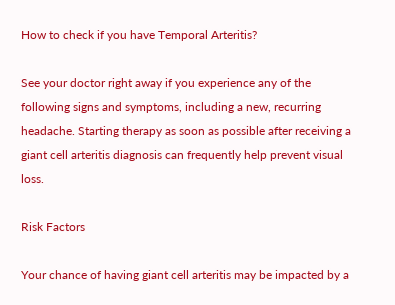How to check if you have Temporal Arteritis?

See your doctor right away if you experience any of the following signs and symptoms, including a new, recurring headache. Starting therapy as soon as possible after receiving a giant cell arteritis diagnosis can frequently help prevent visual loss.

Risk Factors

Your chance of having giant cell arteritis may be impacted by a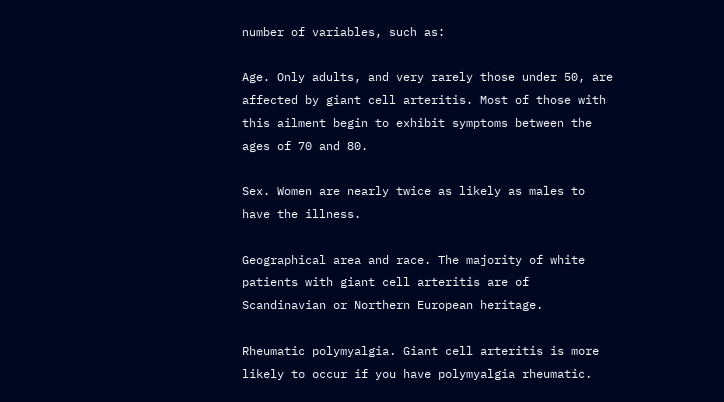number of variables, such as:

Age. Only adults, and very rarely those under 50, are affected by giant cell arteritis. Most of those with this ailment begin to exhibit symptoms between the ages of 70 and 80.

Sex. Women are nearly twice as likely as males to have the illness.

Geographical area and race. The majority of white patients with giant cell arteritis are of Scandinavian or Northern European heritage.

Rheumatic polymyalgia. Giant cell arteritis is more likely to occur if you have polymyalgia rheumatic.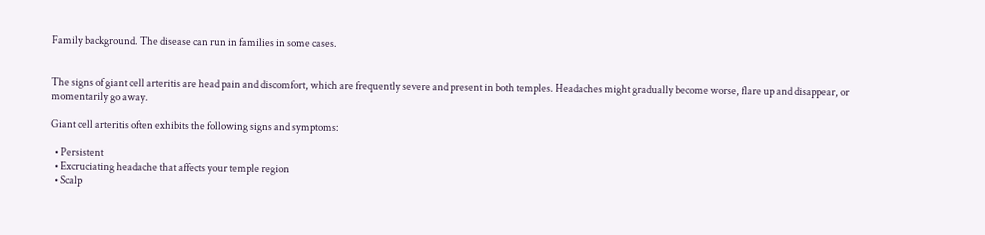Family background. The disease can run in families in some cases.


The signs of giant cell arteritis are head pain and discomfort, which are frequently severe and present in both temples. Headaches might gradually become worse, flare up and disappear, or momentarily go away.

Giant cell arteritis often exhibits the following signs and symptoms:

  • Persistent
  • Excruciating headache that affects your temple region
  • Scalp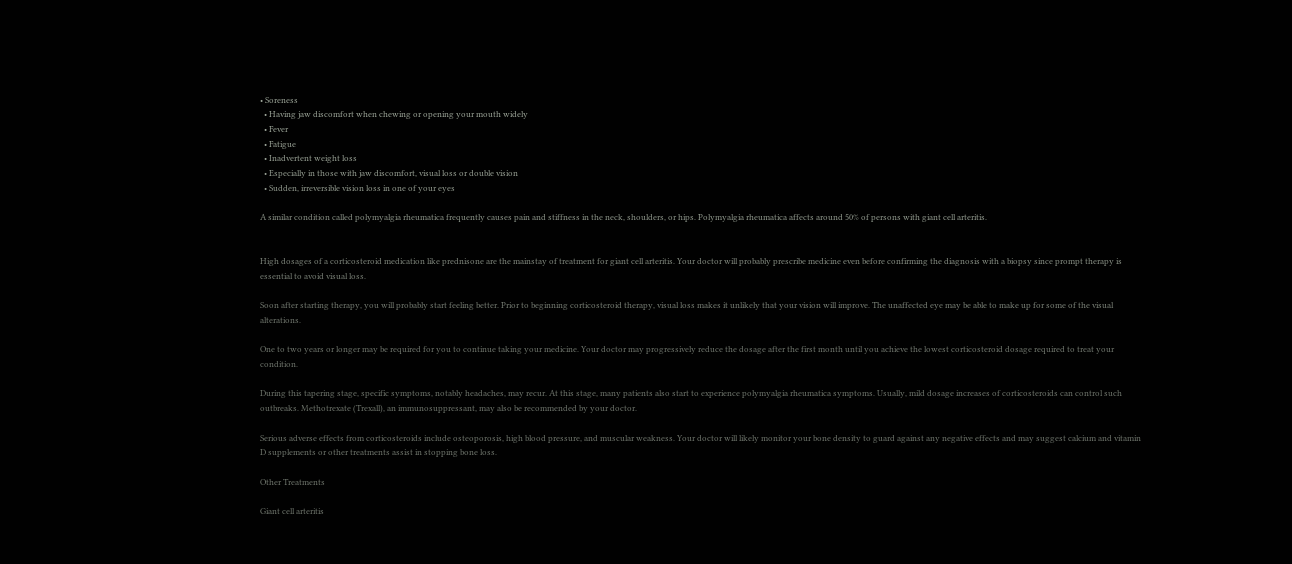• Soreness
  • Having jaw discomfort when chewing or opening your mouth widely
  • Fever
  • Fatigue
  • Inadvertent weight loss
  • Especially in those with jaw discomfort, visual loss or double vision
  • Sudden, irreversible vision loss in one of your eyes

A similar condition called polymyalgia rheumatica frequently causes pain and stiffness in the neck, shoulders, or hips. Polymyalgia rheumatica affects around 50% of persons with giant cell arteritis.


High dosages of a corticosteroid medication like prednisone are the mainstay of treatment for giant cell arteritis. Your doctor will probably prescribe medicine even before confirming the diagnosis with a biopsy since prompt therapy is essential to avoid visual loss.

Soon after starting therapy, you will probably start feeling better. Prior to beginning corticosteroid therapy, visual loss makes it unlikely that your vision will improve. The unaffected eye may be able to make up for some of the visual alterations.

One to two years or longer may be required for you to continue taking your medicine. Your doctor may progressively reduce the dosage after the first month until you achieve the lowest corticosteroid dosage required to treat your condition.

During this tapering stage, specific symptoms, notably headaches, may recur. At this stage, many patients also start to experience polymyalgia rheumatica symptoms. Usually, mild dosage increases of corticosteroids can control such outbreaks. Methotrexate (Trexall), an immunosuppressant, may also be recommended by your doctor.

Serious adverse effects from corticosteroids include osteoporosis, high blood pressure, and muscular weakness. Your doctor will likely monitor your bone density to guard against any negative effects and may suggest calcium and vitamin D supplements or other treatments assist in stopping bone loss.

Other Treatments

Giant cell arteritis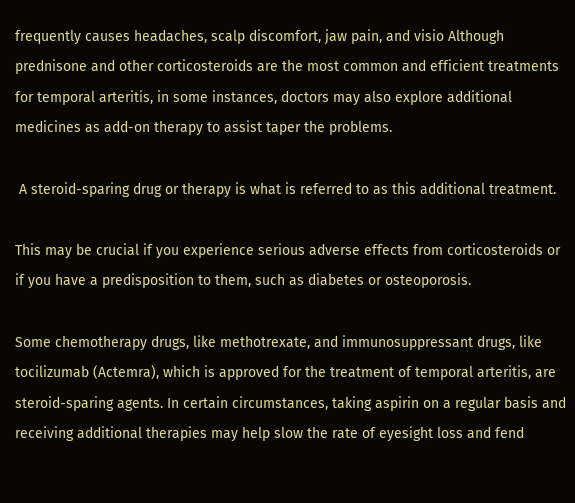frequently causes headaches, scalp discomfort, jaw pain, and visio Although prednisone and other corticosteroids are the most common and efficient treatments for temporal arteritis, in some instances, doctors may also explore additional medicines as add-on therapy to assist taper the problems.

 A steroid-sparing drug or therapy is what is referred to as this additional treatment.

This may be crucial if you experience serious adverse effects from corticosteroids or if you have a predisposition to them, such as diabetes or osteoporosis.

Some chemotherapy drugs, like methotrexate, and immunosuppressant drugs, like tocilizumab (Actemra), which is approved for the treatment of temporal arteritis, are steroid-sparing agents. In certain circumstances, taking aspirin on a regular basis and receiving additional therapies may help slow the rate of eyesight loss and fend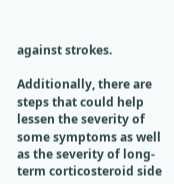against strokes.

Additionally, there are steps that could help lessen the severity of some symptoms as well as the severity of long-term corticosteroid side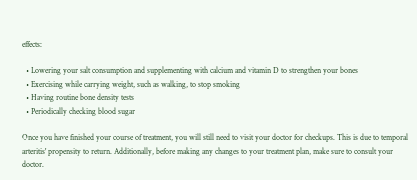effects:

  • Lowering your salt consumption and supplementing with calcium and vitamin D to strengthen your bones
  • Exercising while carrying weight, such as walking, to stop smoking
  • Having routine bone density tests
  • Periodically checking blood sugar

Once you have finished your course of treatment, you will still need to visit your doctor for checkups. This is due to temporal arteritis' propensity to return. Additionally, before making any changes to your treatment plan, make sure to consult your doctor.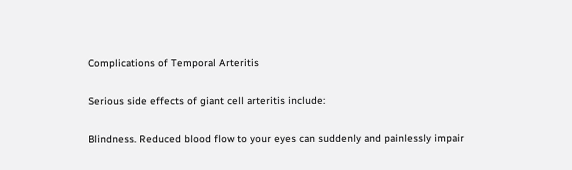Complications of Temporal Arteritis

Serious side effects of giant cell arteritis include:

Blindness. Reduced blood flow to your eyes can suddenly and painlessly impair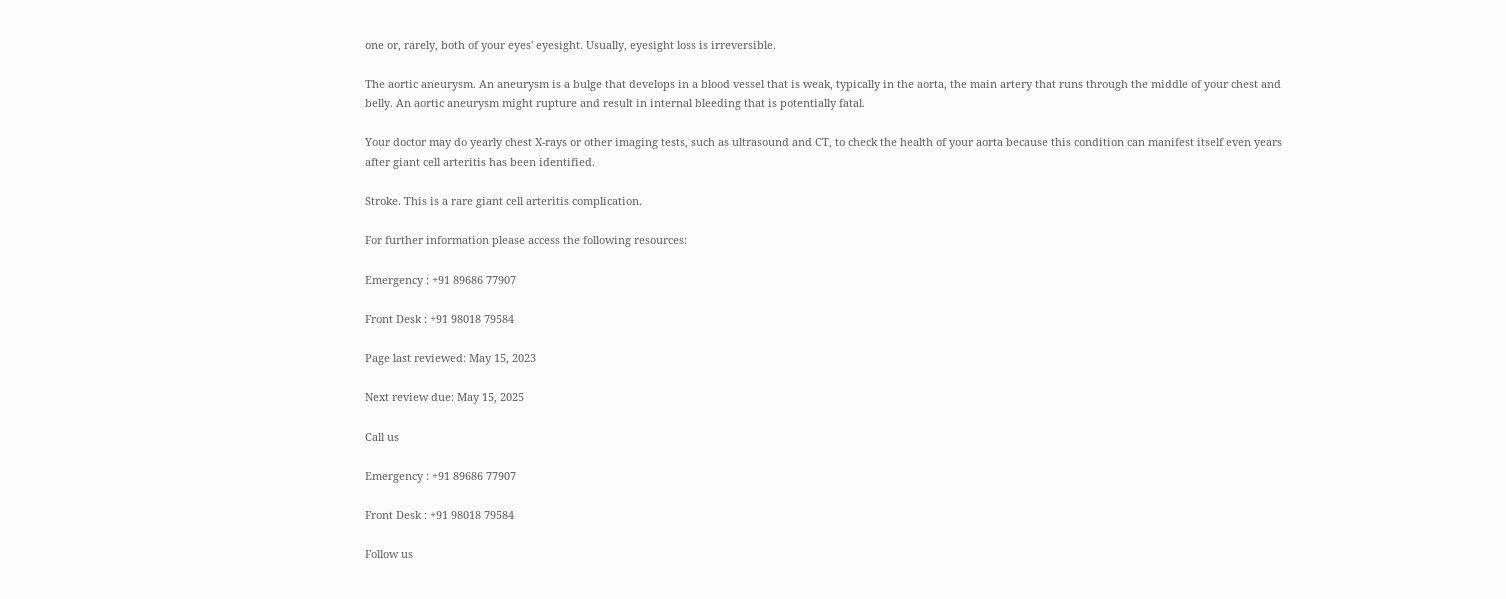one or, rarely, both of your eyes' eyesight. Usually, eyesight loss is irreversible.

The aortic aneurysm. An aneurysm is a bulge that develops in a blood vessel that is weak, typically in the aorta, the main artery that runs through the middle of your chest and belly. An aortic aneurysm might rupture and result in internal bleeding that is potentially fatal.

Your doctor may do yearly chest X-rays or other imaging tests, such as ultrasound and CT, to check the health of your aorta because this condition can manifest itself even years after giant cell arteritis has been identified.

Stroke. This is a rare giant cell arteritis complication.

For further information please access the following resources:

Emergency : +91 89686 77907

Front Desk : +91 98018 79584

Page last reviewed: May 15, 2023

Next review due: May 15, 2025

Call us

Emergency : +91 89686 77907

Front Desk : +91 98018 79584

Follow us